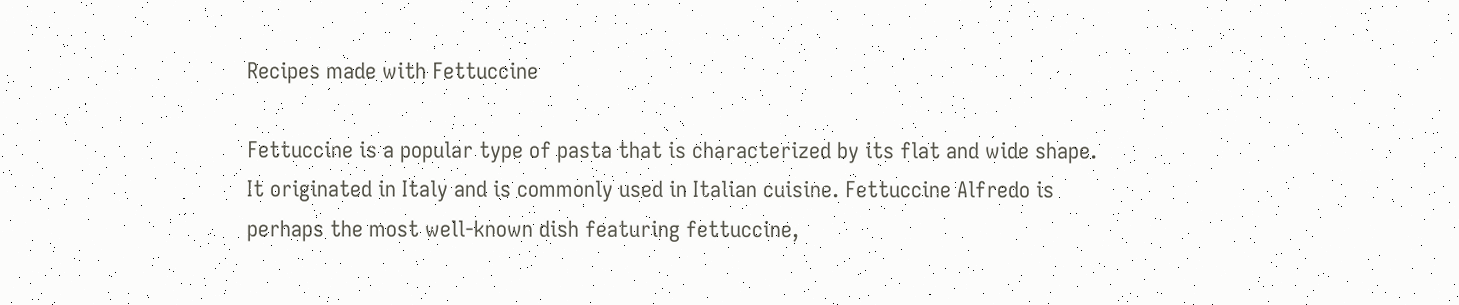Recipes made with Fettuccine

Fettuccine is a popular type of pasta that is characterized by its flat and wide shape. It originated in Italy and is commonly used in Italian cuisine. Fettuccine Alfredo is perhaps the most well-known dish featuring fettuccine,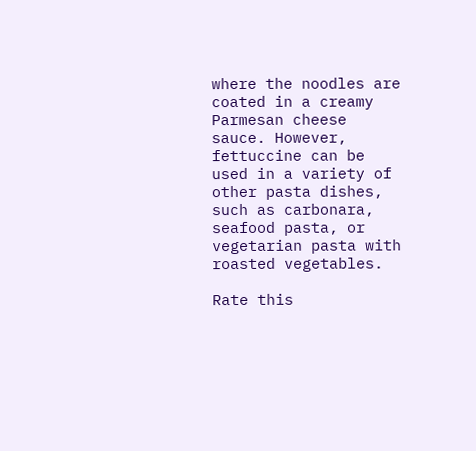where the noodles are coated in a creamy Parmesan cheese sauce. However, fettuccine can be used in a variety of other pasta dishes, such as carbonara, seafood pasta, or vegetarian pasta with roasted vegetables.

Rate this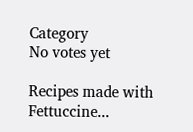Category
No votes yet

Recipes made with Fettuccine...